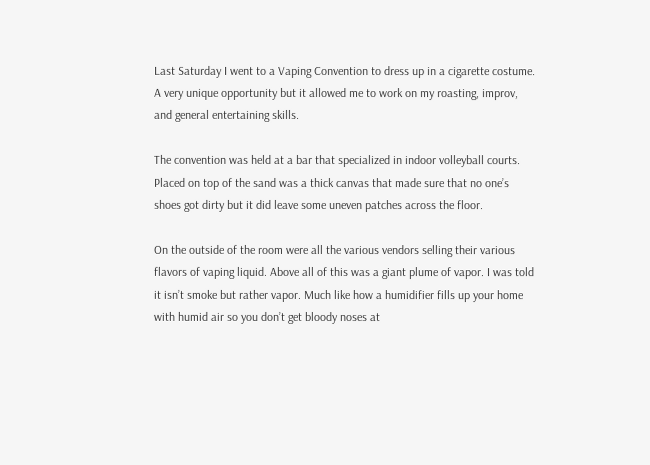Last Saturday I went to a Vaping Convention to dress up in a cigarette costume. A very unique opportunity but it allowed me to work on my roasting, improv, and general entertaining skills.

The convention was held at a bar that specialized in indoor volleyball courts. Placed on top of the sand was a thick canvas that made sure that no one’s shoes got dirty but it did leave some uneven patches across the floor.

On the outside of the room were all the various vendors selling their various flavors of vaping liquid. Above all of this was a giant plume of vapor. I was told it isn’t smoke but rather vapor. Much like how a humidifier fills up your home with humid air so you don’t get bloody noses at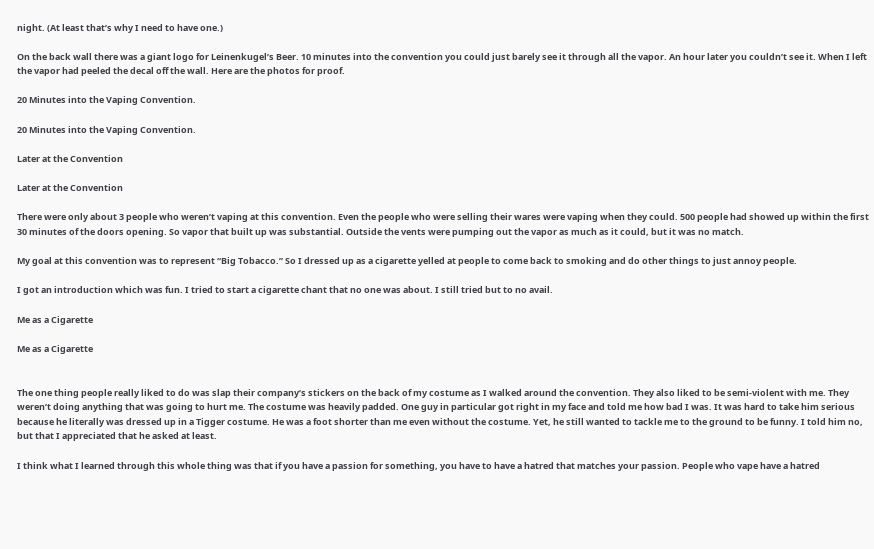night. (At least that’s why I need to have one.)

On the back wall there was a giant logo for Leinenkugel’s Beer. 10 minutes into the convention you could just barely see it through all the vapor. An hour later you couldn’t see it. When I left the vapor had peeled the decal off the wall. Here are the photos for proof.

20 Minutes into the Vaping Convention.

20 Minutes into the Vaping Convention.

Later at the Convention

Later at the Convention

There were only about 3 people who weren’t vaping at this convention. Even the people who were selling their wares were vaping when they could. 500 people had showed up within the first 30 minutes of the doors opening. So vapor that built up was substantial. Outside the vents were pumping out the vapor as much as it could, but it was no match.

My goal at this convention was to represent “Big Tobacco.” So I dressed up as a cigarette yelled at people to come back to smoking and do other things to just annoy people.

I got an introduction which was fun. I tried to start a cigarette chant that no one was about. I still tried but to no avail.

Me as a Cigarette

Me as a Cigarette


The one thing people really liked to do was slap their company’s stickers on the back of my costume as I walked around the convention. They also liked to be semi-violent with me. They weren’t doing anything that was going to hurt me. The costume was heavily padded. One guy in particular got right in my face and told me how bad I was. It was hard to take him serious because he literally was dressed up in a Tigger costume. He was a foot shorter than me even without the costume. Yet, he still wanted to tackle me to the ground to be funny. I told him no, but that I appreciated that he asked at least.

I think what I learned through this whole thing was that if you have a passion for something, you have to have a hatred that matches your passion. People who vape have a hatred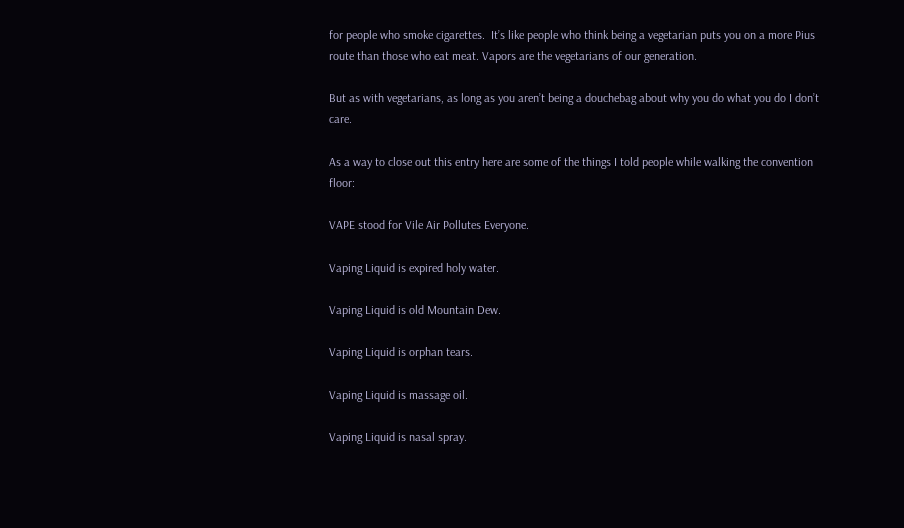for people who smoke cigarettes.  It’s like people who think being a vegetarian puts you on a more Pius route than those who eat meat. Vapors are the vegetarians of our generation.

But as with vegetarians, as long as you aren’t being a douchebag about why you do what you do I don’t care.

As a way to close out this entry here are some of the things I told people while walking the convention floor:

VAPE stood for Vile Air Pollutes Everyone.

Vaping Liquid is expired holy water.

Vaping Liquid is old Mountain Dew.

Vaping Liquid is orphan tears.

Vaping Liquid is massage oil.

Vaping Liquid is nasal spray.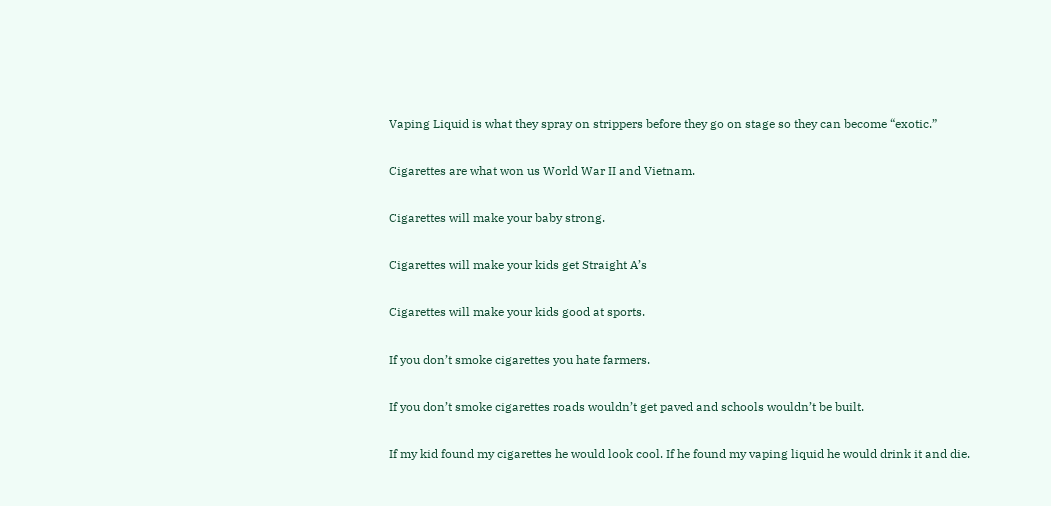Vaping Liquid is what they spray on strippers before they go on stage so they can become “exotic.”

Cigarettes are what won us World War II and Vietnam.

Cigarettes will make your baby strong.

Cigarettes will make your kids get Straight A’s

Cigarettes will make your kids good at sports.

If you don’t smoke cigarettes you hate farmers.

If you don’t smoke cigarettes roads wouldn’t get paved and schools wouldn’t be built.

If my kid found my cigarettes he would look cool. If he found my vaping liquid he would drink it and die.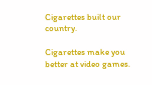Cigarettes built our country.

Cigarettes make you better at video games.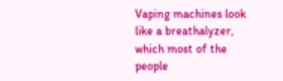Vaping machines look like a breathalyzer, which most of the people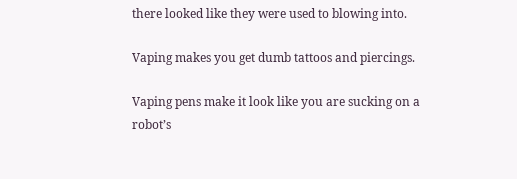there looked like they were used to blowing into.

Vaping makes you get dumb tattoos and piercings.

Vaping pens make it look like you are sucking on a robot’s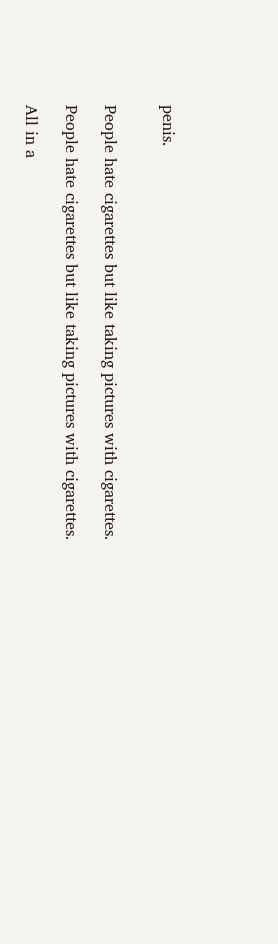penis.


People hate cigarettes but like taking pictures with cigarettes.

People hate cigarettes but like taking pictures with cigarettes.

All in a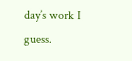day’s work I guess.